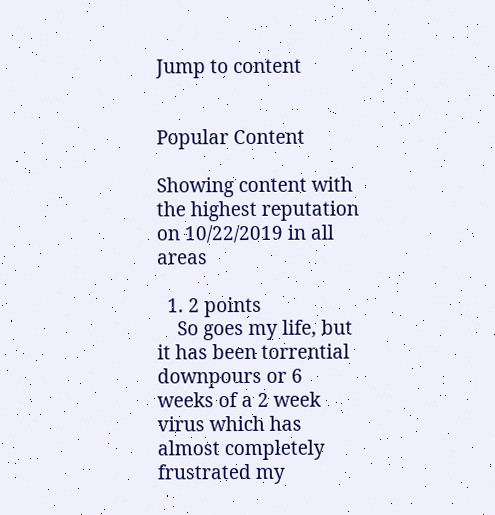Jump to content


Popular Content

Showing content with the highest reputation on 10/22/2019 in all areas

  1. 2 points
    So goes my life, but it has been torrential downpours or 6 weeks of a 2 week virus which has almost completely frustrated my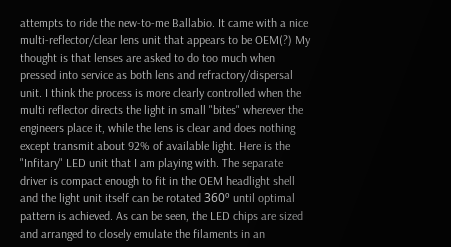attempts to ride the new-to-me Ballabio. It came with a nice multi-reflector/clear lens unit that appears to be OEM(?) My thought is that lenses are asked to do too much when pressed into service as both lens and refractory/dispersal unit. I think the process is more clearly controlled when the multi reflector directs the light in small "bites" wherever the engineers place it, while the lens is clear and does nothing except transmit about 92% of available light. Here is the "Infitary" LED unit that I am playing with. The separate driver is compact enough to fit in the OEM headlight shell and the light unit itself can be rotated 360º until optimal pattern is achieved. As can be seen, the LED chips are sized and arranged to closely emulate the filaments in an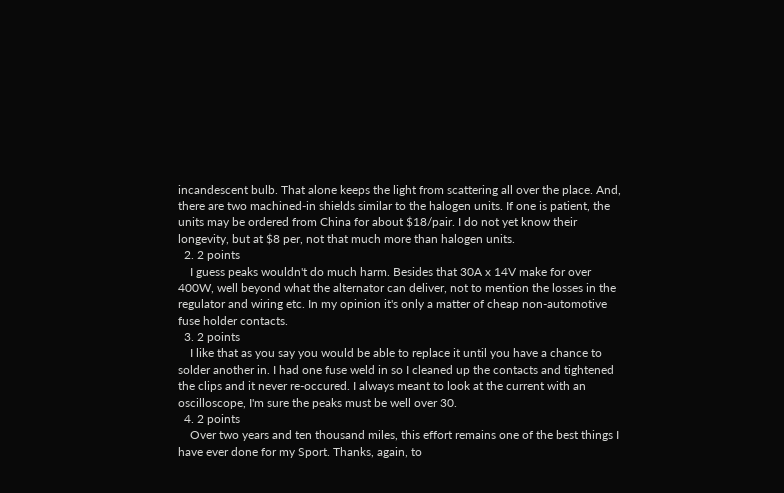incandescent bulb. That alone keeps the light from scattering all over the place. And, there are two machined-in shields similar to the halogen units. If one is patient, the units may be ordered from China for about $18/pair. I do not yet know their longevity, but at $8 per, not that much more than halogen units.
  2. 2 points
    I guess peaks wouldn't do much harm. Besides that 30A x 14V make for over 400W, well beyond what the alternator can deliver, not to mention the losses in the regulator and wiring etc. In my opinion it's only a matter of cheap non-automotive fuse holder contacts.
  3. 2 points
    I like that as you say you would be able to replace it until you have a chance to solder another in. I had one fuse weld in so I cleaned up the contacts and tightened the clips and it never re-occured. I always meant to look at the current with an oscilloscope, I'm sure the peaks must be well over 30.
  4. 2 points
    Over two years and ten thousand miles, this effort remains one of the best things I have ever done for my Sport. Thanks, again, to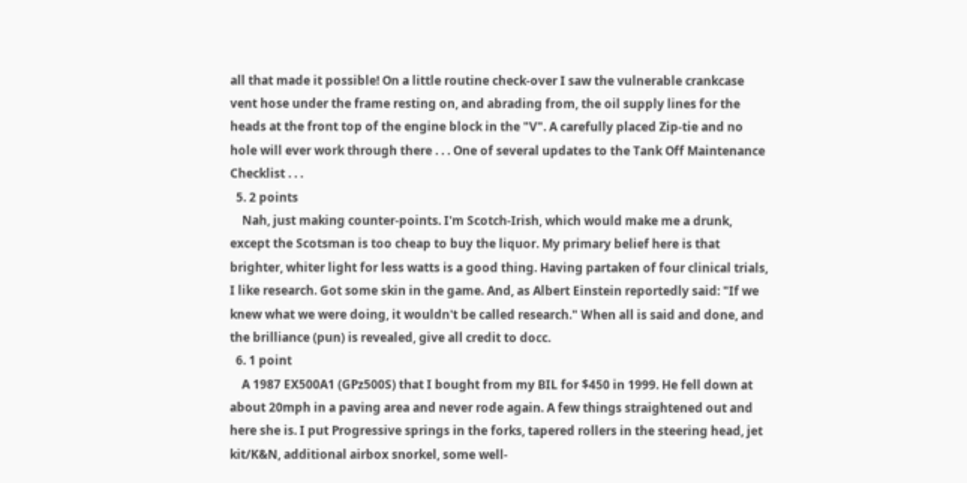all that made it possible! On a little routine check-over I saw the vulnerable crankcase vent hose under the frame resting on, and abrading from, the oil supply lines for the heads at the front top of the engine block in the "V". A carefully placed Zip-tie and no hole will ever work through there . . . One of several updates to the Tank Off Maintenance Checklist . . .
  5. 2 points
    Nah, just making counter-points. I'm Scotch-Irish, which would make me a drunk, except the Scotsman is too cheap to buy the liquor. My primary belief here is that brighter, whiter light for less watts is a good thing. Having partaken of four clinical trials, I like research. Got some skin in the game. And, as Albert Einstein reportedly said: "If we knew what we were doing, it wouldn't be called research." When all is said and done, and the brilliance (pun) is revealed, give all credit to docc.
  6. 1 point
    A 1987 EX500A1 (GPz500S) that I bought from my BIL for $450 in 1999. He fell down at about 20mph in a paving area and never rode again. A few things straightened out and here she is. I put Progressive springs in the forks, tapered rollers in the steering head, jet kit/K&N, additional airbox snorkel, some well-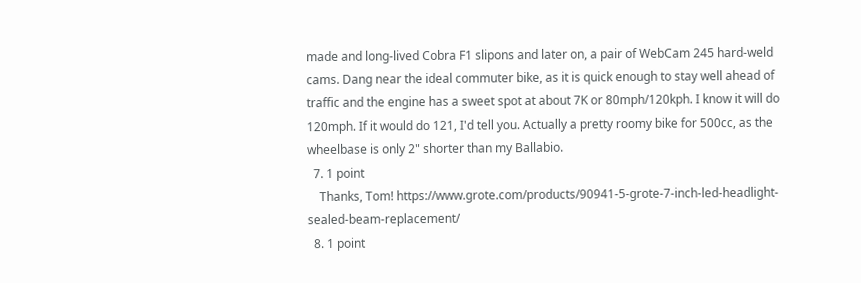made and long-lived Cobra F1 slipons and later on, a pair of WebCam 245 hard-weld cams. Dang near the ideal commuter bike, as it is quick enough to stay well ahead of traffic and the engine has a sweet spot at about 7K or 80mph/120kph. I know it will do 120mph. If it would do 121, I'd tell you. Actually a pretty roomy bike for 500cc, as the wheelbase is only 2" shorter than my Ballabio.
  7. 1 point
    Thanks, Tom! https://www.grote.com/products/90941-5-grote-7-inch-led-headlight-sealed-beam-replacement/
  8. 1 point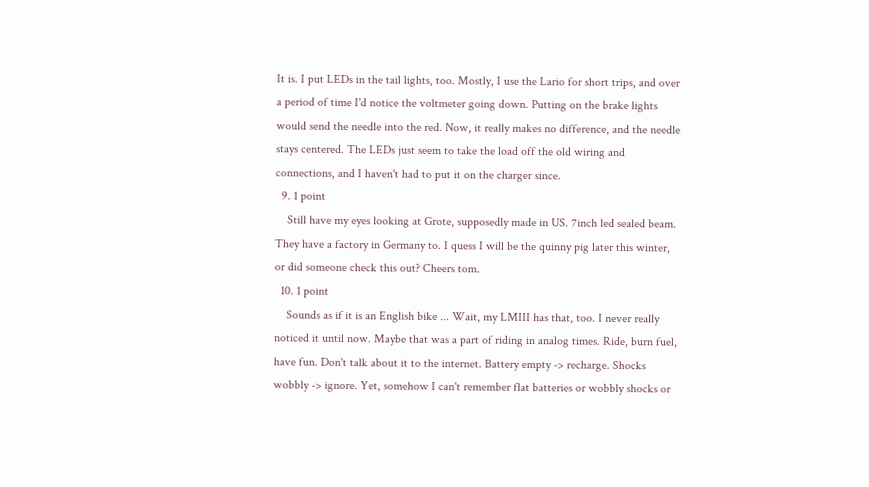It is. I put LEDs in the tail lights, too. Mostly, I use the Lario for short trips, and over a period of time I'd notice the voltmeter going down. Putting on the brake lights would send the needle into the red. Now, it really makes no difference, and the needle stays centered. The LEDs just seem to take the load off the old wiring and connections, and I haven't had to put it on the charger since.
  9. 1 point
    Still have my eyes looking at Grote, supposedly made in US. 7inch led sealed beam. They have a factory in Germany to. I quess I will be the quinny pig later this winter, or did someone check this out? Cheers tom.
  10. 1 point
    Sounds as if it is an English bike ... Wait, my LMIII has that, too. I never really noticed it until now. Maybe that was a part of riding in analog times. Ride, burn fuel, have fun. Don't talk about it to the internet. Battery empty -> recharge. Shocks wobbly -> ignore. Yet, somehow I can't remember flat batteries or wobbly shocks or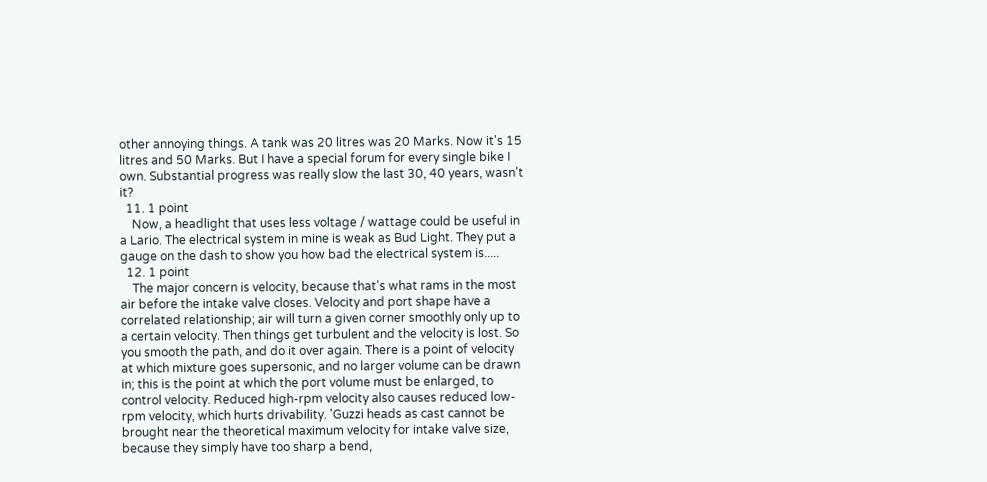other annoying things. A tank was 20 litres was 20 Marks. Now it's 15 litres and 50 Marks. But I have a special forum for every single bike I own. Substantial progress was really slow the last 30, 40 years, wasn't it?
  11. 1 point
    Now, a headlight that uses less voltage / wattage could be useful in a Lario. The electrical system in mine is weak as Bud Light. They put a gauge on the dash to show you how bad the electrical system is.....
  12. 1 point
    The major concern is velocity, because that's what rams in the most air before the intake valve closes. Velocity and port shape have a correlated relationship; air will turn a given corner smoothly only up to a certain velocity. Then things get turbulent and the velocity is lost. So you smooth the path, and do it over again. There is a point of velocity at which mixture goes supersonic, and no larger volume can be drawn in; this is the point at which the port volume must be enlarged, to control velocity. Reduced high-rpm velocity also causes reduced low-rpm velocity, which hurts drivability. 'Guzzi heads as cast cannot be brought near the theoretical maximum velocity for intake valve size, because they simply have too sharp a bend,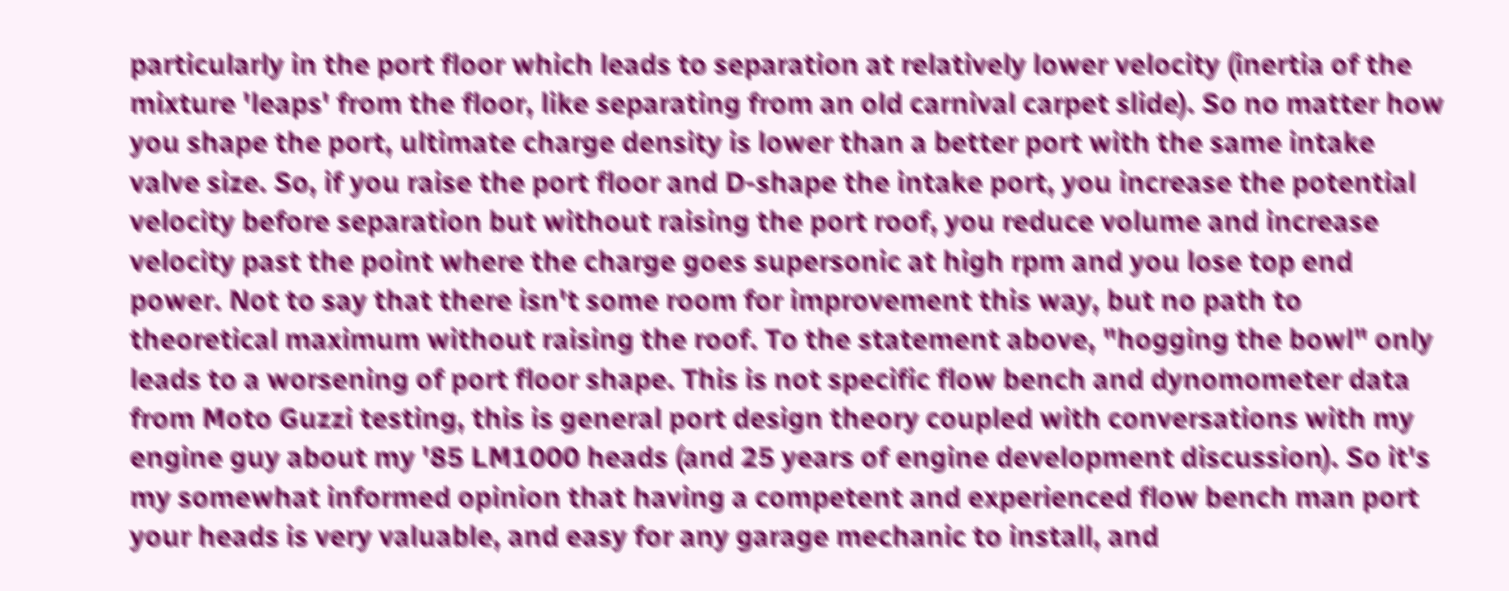particularly in the port floor which leads to separation at relatively lower velocity (inertia of the mixture 'leaps' from the floor, like separating from an old carnival carpet slide). So no matter how you shape the port, ultimate charge density is lower than a better port with the same intake valve size. So, if you raise the port floor and D-shape the intake port, you increase the potential velocity before separation but without raising the port roof, you reduce volume and increase velocity past the point where the charge goes supersonic at high rpm and you lose top end power. Not to say that there isn't some room for improvement this way, but no path to theoretical maximum without raising the roof. To the statement above, "hogging the bowl" only leads to a worsening of port floor shape. This is not specific flow bench and dynomometer data from Moto Guzzi testing, this is general port design theory coupled with conversations with my engine guy about my '85 LM1000 heads (and 25 years of engine development discussion). So it's my somewhat informed opinion that having a competent and experienced flow bench man port your heads is very valuable, and easy for any garage mechanic to install, and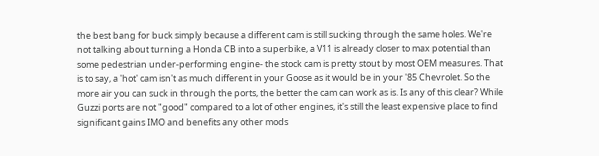the best bang for buck simply because a different cam is still sucking through the same holes. We're not talking about turning a Honda CB into a superbike, a V11 is already closer to max potential than some pedestrian under-performing engine- the stock cam is pretty stout by most OEM measures. That is to say, a 'hot' cam isn't as much different in your Goose as it would be in your '85 Chevrolet. So the more air you can suck in through the ports, the better the cam can work as is. Is any of this clear? While Guzzi ports are not "good" compared to a lot of other engines, it's still the least expensive place to find significant gains IMO and benefits any other mods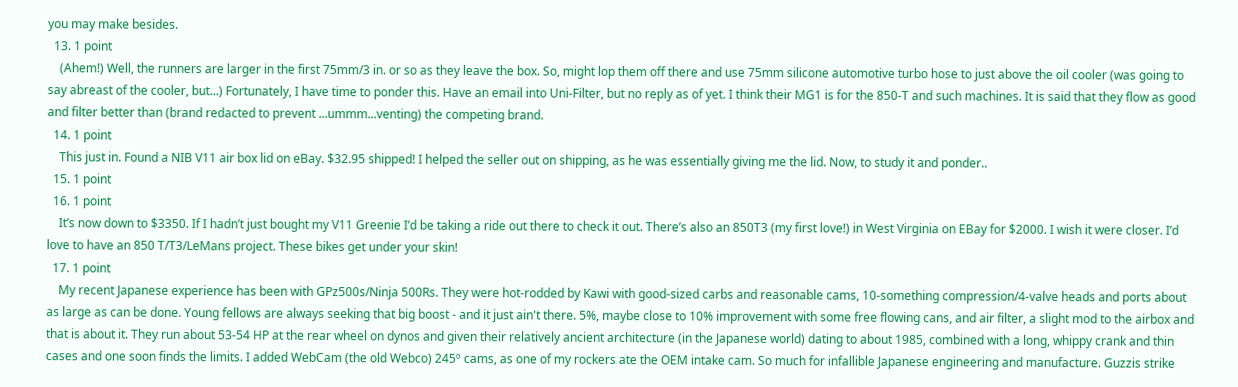you may make besides.
  13. 1 point
    (Ahem!) Well, the runners are larger in the first 75mm/3 in. or so as they leave the box. So, might lop them off there and use 75mm silicone automotive turbo hose to just above the oil cooler (was going to say abreast of the cooler, but...) Fortunately, I have time to ponder this. Have an email into Uni-Filter, but no reply as of yet. I think their MG1 is for the 850-T and such machines. It is said that they flow as good and filter better than (brand redacted to prevent ...ummm...venting) the competing brand.
  14. 1 point
    This just in. Found a NIB V11 air box lid on eBay. $32.95 shipped! I helped the seller out on shipping, as he was essentially giving me the lid. Now, to study it and ponder..
  15. 1 point
  16. 1 point
    It’s now down to $3350. If I hadn’t just bought my V11 Greenie I’d be taking a ride out there to check it out. There’s also an 850T3 (my first love!) in West Virginia on EBay for $2000. I wish it were closer. I’d love to have an 850 T/T3/LeMans project. These bikes get under your skin!
  17. 1 point
    My recent Japanese experience has been with GPz500s/Ninja 500Rs. They were hot-rodded by Kawi with good-sized carbs and reasonable cams, 10-something compression/4-valve heads and ports about as large as can be done. Young fellows are always seeking that big boost - and it just ain't there. 5%, maybe close to 10% improvement with some free flowing cans, and air filter, a slight mod to the airbox and that is about it. They run about 53-54 HP at the rear wheel on dynos and given their relatively ancient architecture (in the Japanese world) dating to about 1985, combined with a long, whippy crank and thin cases and one soon finds the limits. I added WebCam (the old Webco) 245º cams, as one of my rockers ate the OEM intake cam. So much for infallible Japanese engineering and manufacture. Guzzis strike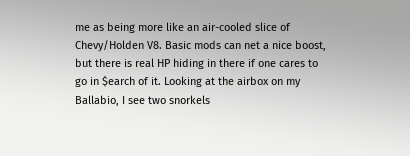me as being more like an air-cooled slice of Chevy/Holden V8. Basic mods can net a nice boost, but there is real HP hiding in there if one cares to go in $earch of it. Looking at the airbox on my Ballabio, I see two snorkels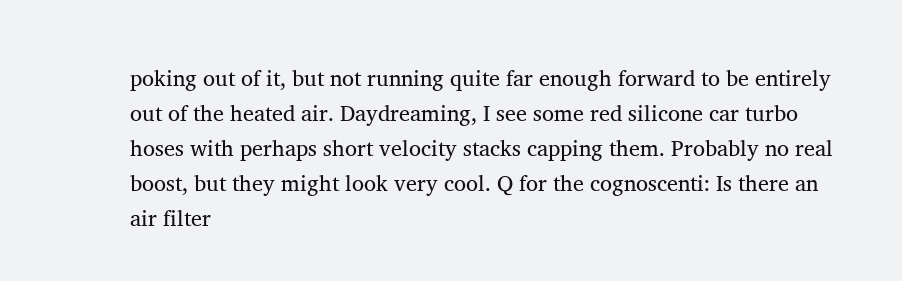poking out of it, but not running quite far enough forward to be entirely out of the heated air. Daydreaming, I see some red silicone car turbo hoses with perhaps short velocity stacks capping them. Probably no real boost, but they might look very cool. Q for the cognoscenti: Is there an air filter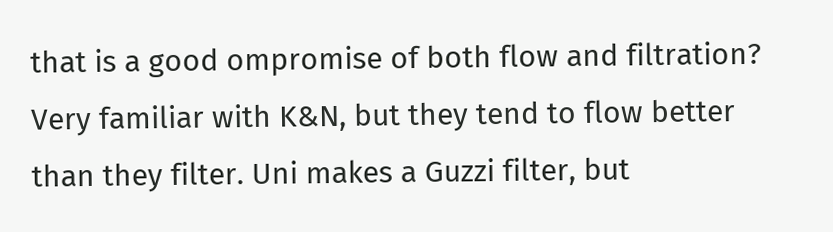that is a good ompromise of both flow and filtration? Very familiar with K&N, but they tend to flow better than they filter. Uni makes a Guzzi filter, but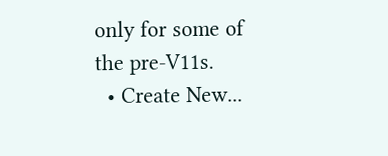only for some of the pre-V11s.
  • Create New...